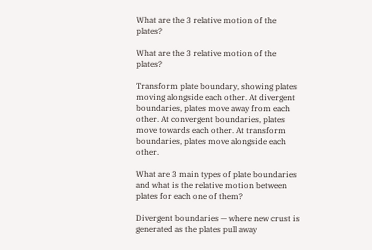What are the 3 relative motion of the plates?

What are the 3 relative motion of the plates?

Transform plate boundary, showing plates moving alongside each other. At divergent boundaries, plates move away from each other. At convergent boundaries, plates move towards each other. At transform boundaries, plates move alongside each other.

What are 3 main types of plate boundaries and what is the relative motion between plates for each one of them?

Divergent boundaries — where new crust is generated as the plates pull away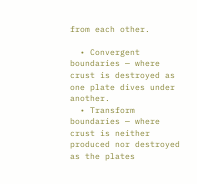from each other.

  • Convergent boundaries — where crust is destroyed as one plate dives under another.
  • Transform boundaries — where crust is neither produced nor destroyed as the plates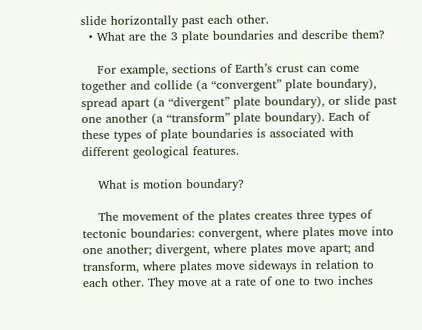slide horizontally past each other.
  • What are the 3 plate boundaries and describe them?

    For example, sections of Earth’s crust can come together and collide (a “convergent” plate boundary), spread apart (a “divergent” plate boundary), or slide past one another (a “transform” plate boundary). Each of these types of plate boundaries is associated with different geological features.

    What is motion boundary?

    The movement of the plates creates three types of tectonic boundaries: convergent, where plates move into one another; divergent, where plates move apart; and transform, where plates move sideways in relation to each other. They move at a rate of one to two inches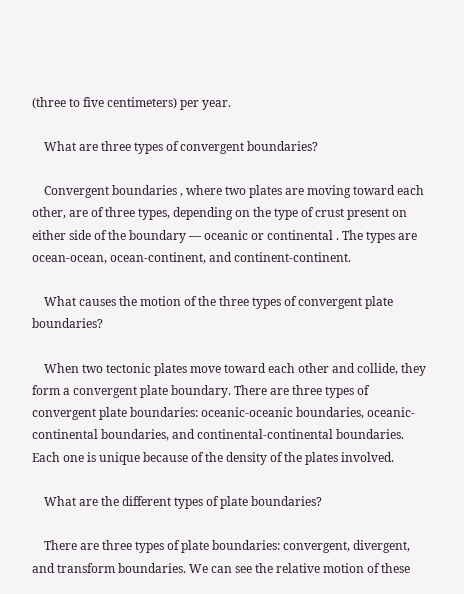(three to five centimeters) per year.

    What are three types of convergent boundaries?

    Convergent boundaries , where two plates are moving toward each other, are of three types, depending on the type of crust present on either side of the boundary — oceanic or continental . The types are ocean-ocean, ocean-continent, and continent-continent.

    What causes the motion of the three types of convergent plate boundaries?

    When two tectonic plates move toward each other and collide, they form a convergent plate boundary. There are three types of convergent plate boundaries: oceanic-oceanic boundaries, oceanic-continental boundaries, and continental-continental boundaries. Each one is unique because of the density of the plates involved.

    What are the different types of plate boundaries?

    There are three types of plate boundaries: convergent, divergent, and transform boundaries. We can see the relative motion of these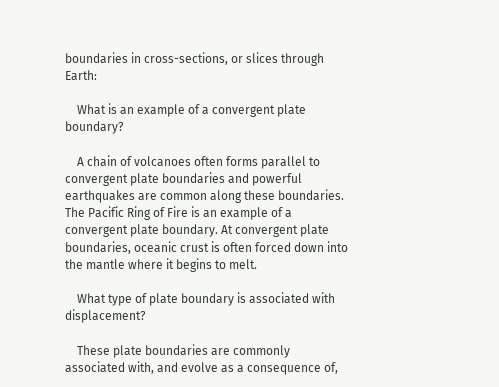boundaries in cross-sections, or slices through Earth:

    What is an example of a convergent plate boundary?

    A chain of volcanoes often forms parallel to convergent plate boundaries and powerful earthquakes are common along these boundaries. The Pacific Ring of Fire is an example of a convergent plate boundary. At convergent plate boundaries, oceanic crust is often forced down into the mantle where it begins to melt.

    What type of plate boundary is associated with displacement?

    These plate boundaries are commonly associated with, and evolve as a consequence of,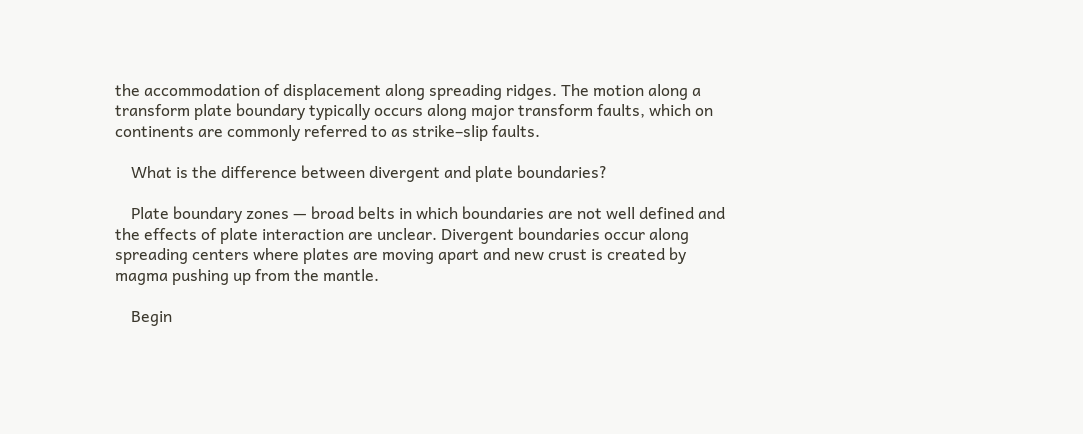the accommodation of displacement along spreading ridges. The motion along a transform plate boundary typically occurs along major transform faults, which on continents are commonly referred to as strike–slip faults.

    What is the difference between divergent and plate boundaries?

    Plate boundary zones — broad belts in which boundaries are not well defined and the effects of plate interaction are unclear. Divergent boundaries occur along spreading centers where plates are moving apart and new crust is created by magma pushing up from the mantle.

    Begin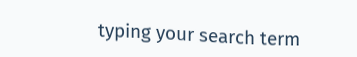typing your search term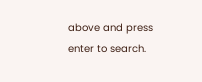above and press enter to search.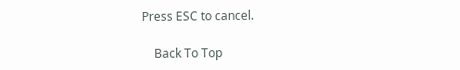Press ESC to cancel.

    Back To Top